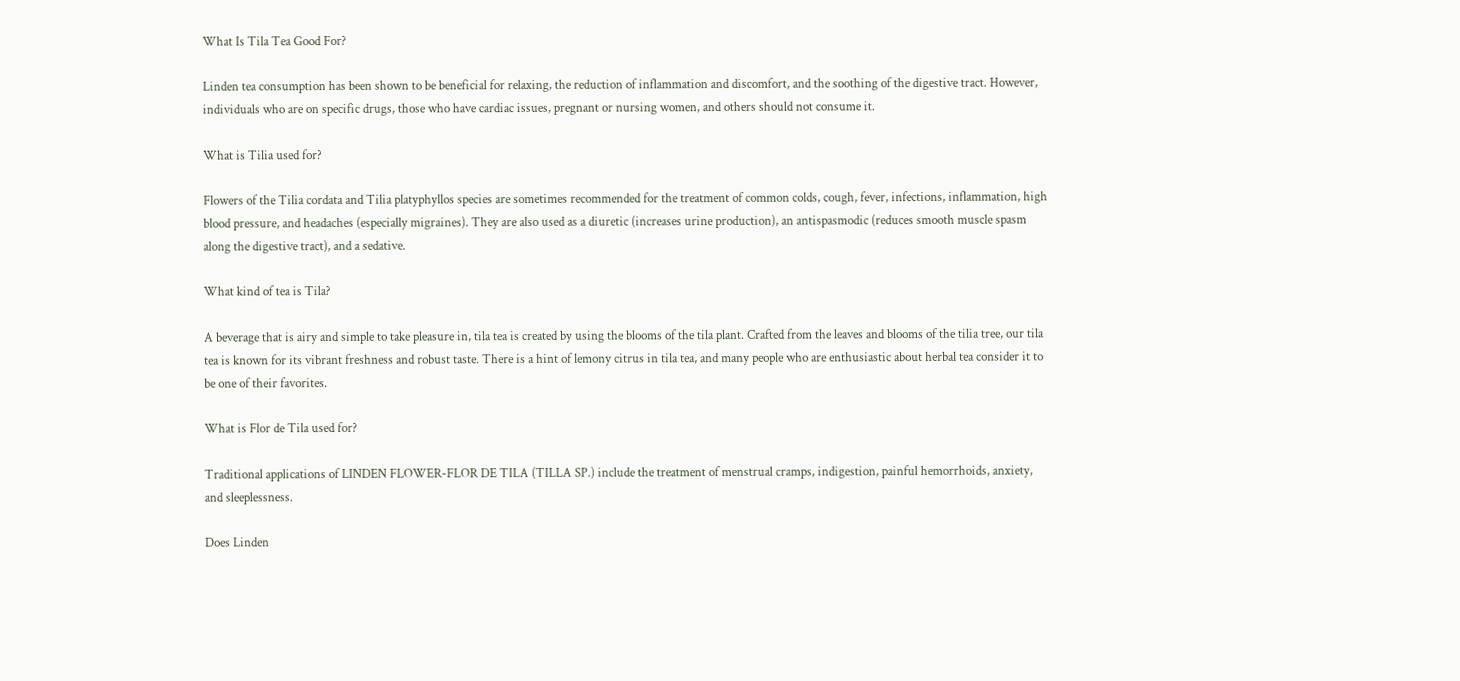What Is Tila Tea Good For?

Linden tea consumption has been shown to be beneficial for relaxing, the reduction of inflammation and discomfort, and the soothing of the digestive tract. However, individuals who are on specific drugs, those who have cardiac issues, pregnant or nursing women, and others should not consume it.

What is Tilia used for?

Flowers of the Tilia cordata and Tilia platyphyllos species are sometimes recommended for the treatment of common colds, cough, fever, infections, inflammation, high blood pressure, and headaches (especially migraines). They are also used as a diuretic (increases urine production), an antispasmodic (reduces smooth muscle spasm along the digestive tract), and a sedative.

What kind of tea is Tila?

A beverage that is airy and simple to take pleasure in, tila tea is created by using the blooms of the tila plant. Crafted from the leaves and blooms of the tilia tree, our tila tea is known for its vibrant freshness and robust taste. There is a hint of lemony citrus in tila tea, and many people who are enthusiastic about herbal tea consider it to be one of their favorites.

What is Flor de Tila used for?

Traditional applications of LINDEN FLOWER-FLOR DE TILA (TILLA SP.) include the treatment of menstrual cramps, indigestion, painful hemorrhoids, anxiety, and sleeplessness.

Does Linden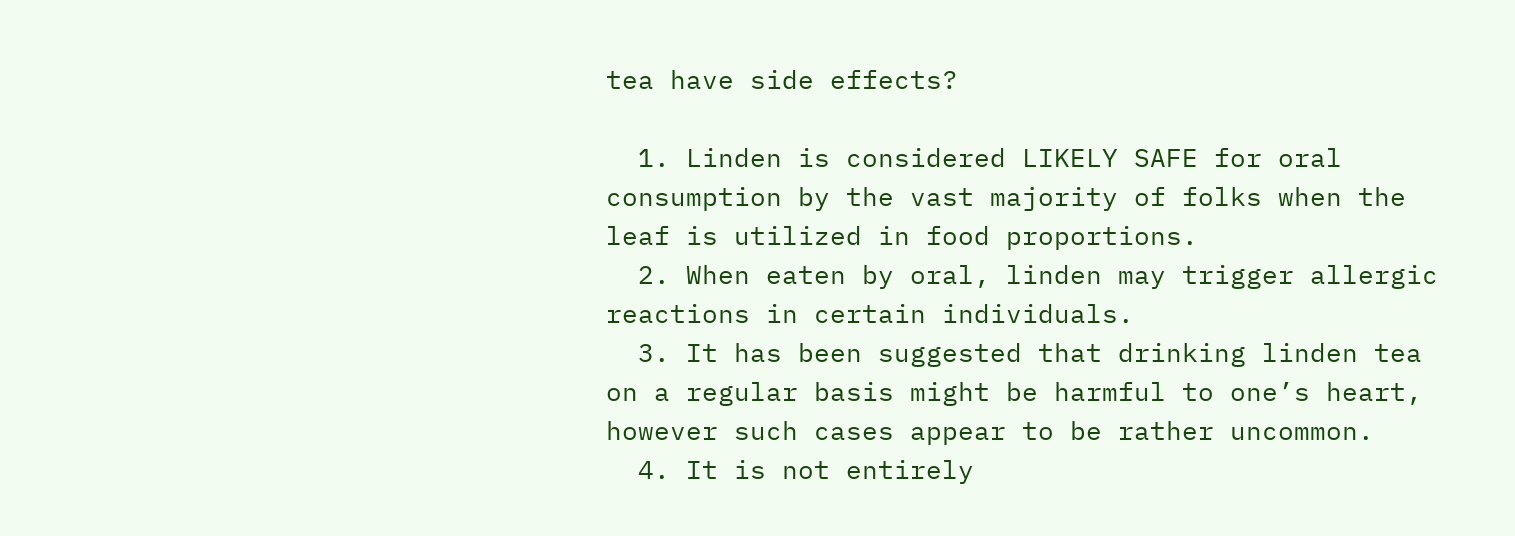tea have side effects?

  1. Linden is considered LIKELY SAFE for oral consumption by the vast majority of folks when the leaf is utilized in food proportions.
  2. When eaten by oral, linden may trigger allergic reactions in certain individuals.
  3. It has been suggested that drinking linden tea on a regular basis might be harmful to one’s heart, however such cases appear to be rather uncommon.
  4. It is not entirely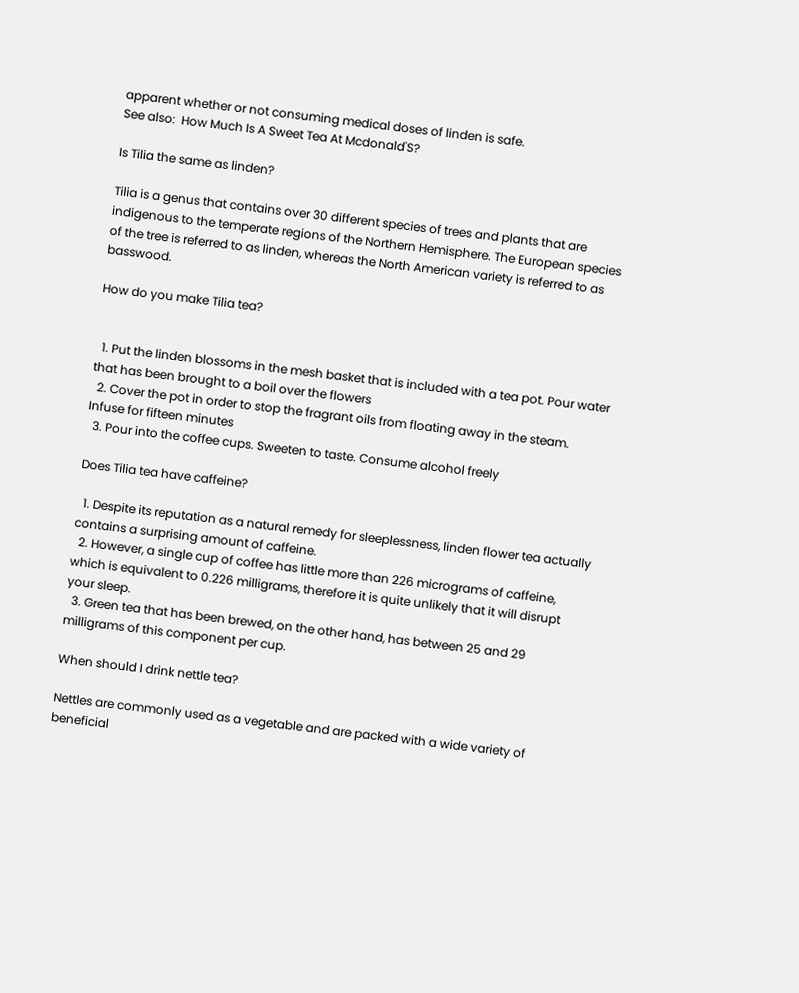apparent whether or not consuming medical doses of linden is safe.
See also:  How Much Is A Sweet Tea At Mcdonald'S?

Is Tilia the same as linden?

Tilia is a genus that contains over 30 different species of trees and plants that are indigenous to the temperate regions of the Northern Hemisphere. The European species of the tree is referred to as linden, whereas the North American variety is referred to as basswood.

How do you make Tilia tea?


  1. Put the linden blossoms in the mesh basket that is included with a tea pot. Pour water that has been brought to a boil over the flowers
  2. Cover the pot in order to stop the fragrant oils from floating away in the steam. Infuse for fifteen minutes
  3. Pour into the coffee cups. Sweeten to taste. Consume alcohol freely

Does Tilia tea have caffeine?

  1. Despite its reputation as a natural remedy for sleeplessness, linden flower tea actually contains a surprising amount of caffeine.
  2. However, a single cup of coffee has little more than 226 micrograms of caffeine, which is equivalent to 0.226 milligrams, therefore it is quite unlikely that it will disrupt your sleep.
  3. Green tea that has been brewed, on the other hand, has between 25 and 29 milligrams of this component per cup.

When should I drink nettle tea?

Nettles are commonly used as a vegetable and are packed with a wide variety of beneficial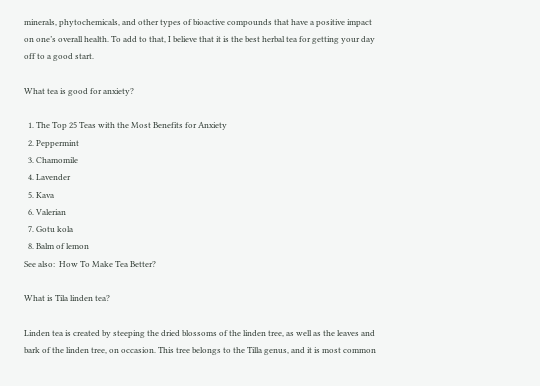minerals, phytochemicals, and other types of bioactive compounds that have a positive impact on one’s overall health. To add to that, I believe that it is the best herbal tea for getting your day off to a good start.

What tea is good for anxiety?

  1. The Top 25 Teas with the Most Benefits for Anxiety
  2. Peppermint
  3. Chamomile
  4. Lavender
  5. Kava
  6. Valerian
  7. Gotu kola
  8. Balm of lemon
See also:  How To Make Tea Better?

What is Tila linden tea?

Linden tea is created by steeping the dried blossoms of the linden tree, as well as the leaves and bark of the linden tree, on occasion. This tree belongs to the Tilla genus, and it is most common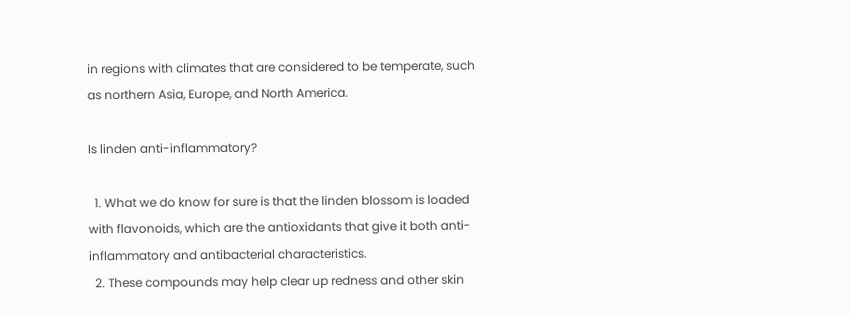in regions with climates that are considered to be temperate, such as northern Asia, Europe, and North America.

Is linden anti-inflammatory?

  1. What we do know for sure is that the linden blossom is loaded with flavonoids, which are the antioxidants that give it both anti-inflammatory and antibacterial characteristics.
  2. These compounds may help clear up redness and other skin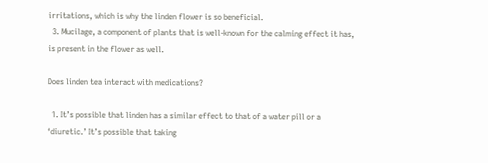irritations, which is why the linden flower is so beneficial.
  3. Mucilage, a component of plants that is well-known for the calming effect it has, is present in the flower as well.

Does linden tea interact with medications?

  1. It’s possible that linden has a similar effect to that of a water pill or a ‘diuretic.’ It’s possible that taking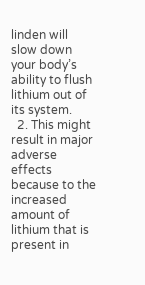linden will slow down your body’s ability to flush lithium out of its system.
  2. This might result in major adverse effects because to the increased amount of lithium that is present in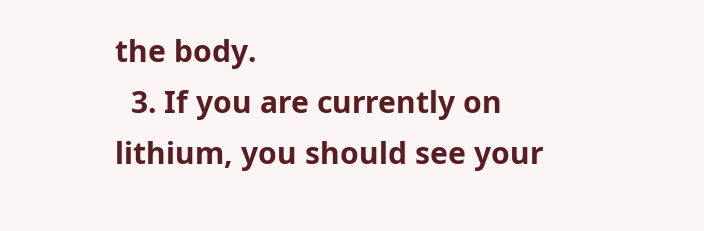the body.
  3. If you are currently on lithium, you should see your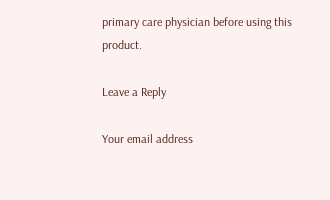primary care physician before using this product.

Leave a Reply

Your email address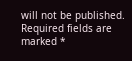will not be published. Required fields are marked *